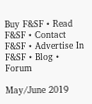Buy F&SF • Read F&SF • Contact F&SF • Advertise In F&SF • Blog • Forum

May/June 2019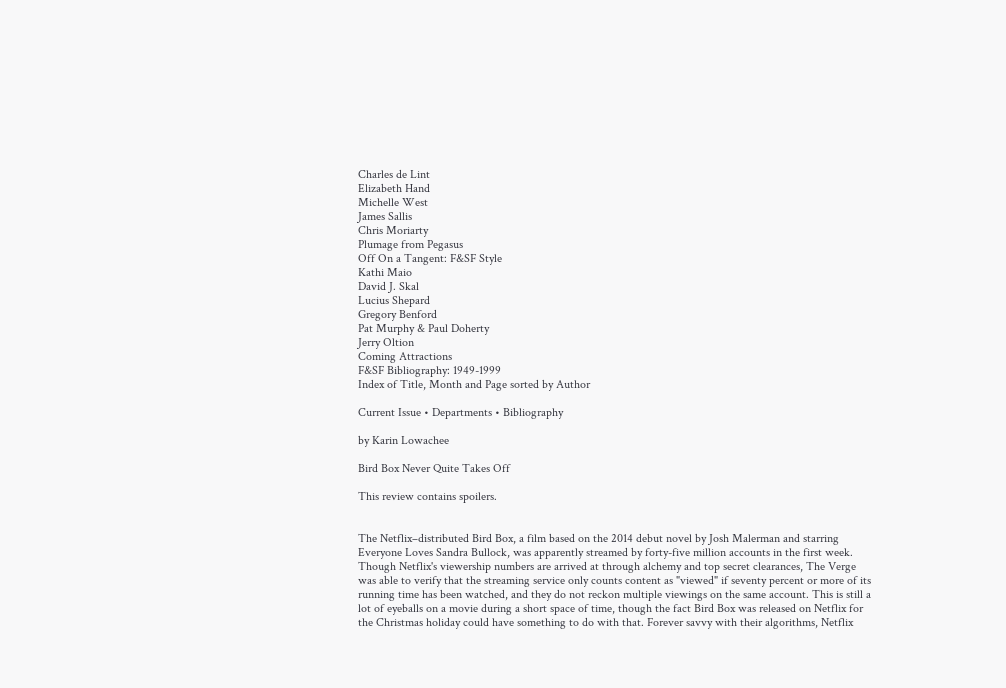Charles de Lint
Elizabeth Hand
Michelle West
James Sallis
Chris Moriarty
Plumage from Pegasus
Off On a Tangent: F&SF Style
Kathi Maio
David J. Skal
Lucius Shepard
Gregory Benford
Pat Murphy & Paul Doherty
Jerry Oltion
Coming Attractions
F&SF Bibliography: 1949-1999
Index of Title, Month and Page sorted by Author

Current Issue • Departments • Bibliography

by Karin Lowachee

Bird Box Never Quite Takes Off

This review contains spoilers.


The Netflix–distributed Bird Box, a film based on the 2014 debut novel by Josh Malerman and starring Everyone Loves Sandra Bullock, was apparently streamed by forty-five million accounts in the first week. Though Netflix's viewership numbers are arrived at through alchemy and top secret clearances, The Verge was able to verify that the streaming service only counts content as "viewed" if seventy percent or more of its running time has been watched, and they do not reckon multiple viewings on the same account. This is still a lot of eyeballs on a movie during a short space of time, though the fact Bird Box was released on Netflix for the Christmas holiday could have something to do with that. Forever savvy with their algorithms, Netflix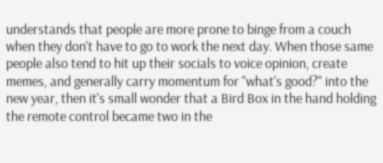understands that people are more prone to binge from a couch when they don't have to go to work the next day. When those same people also tend to hit up their socials to voice opinion, create memes, and generally carry momentum for "what's good?" into the new year, then it's small wonder that a Bird Box in the hand holding the remote control became two in the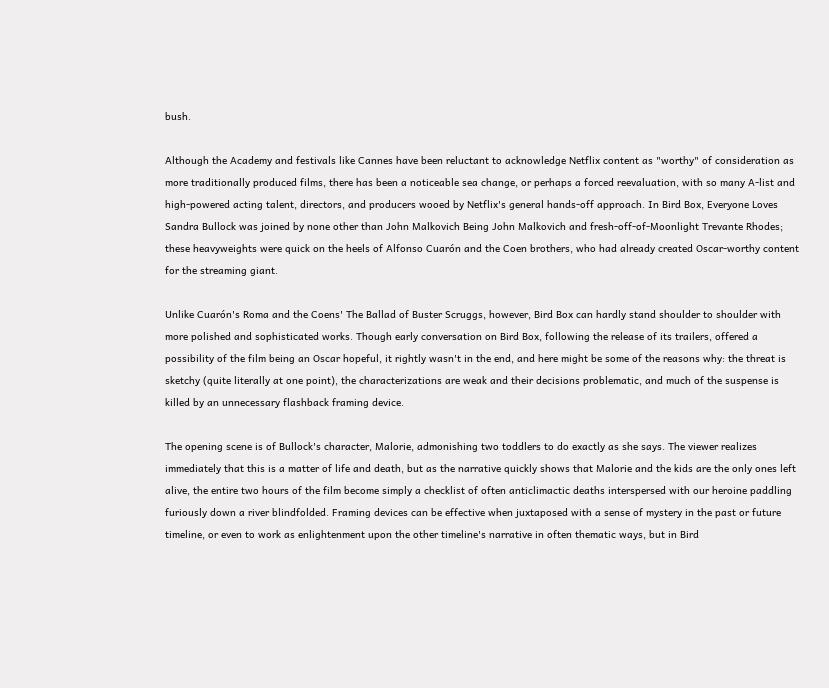bush.

Although the Academy and festivals like Cannes have been reluctant to acknowledge Netflix content as "worthy" of consideration as more traditionally produced films, there has been a noticeable sea change, or perhaps a forced reevaluation, with so many A-list and high-powered acting talent, directors, and producers wooed by Netflix's general hands-off approach. In Bird Box, Everyone Loves Sandra Bullock was joined by none other than John Malkovich Being John Malkovich and fresh-off-of-Moonlight Trevante Rhodes; these heavyweights were quick on the heels of Alfonso Cuarón and the Coen brothers, who had already created Oscar-worthy content for the streaming giant.

Unlike Cuarón's Roma and the Coens' The Ballad of Buster Scruggs, however, Bird Box can hardly stand shoulder to shoulder with more polished and sophisticated works. Though early conversation on Bird Box, following the release of its trailers, offered a possibility of the film being an Oscar hopeful, it rightly wasn't in the end, and here might be some of the reasons why: the threat is sketchy (quite literally at one point), the characterizations are weak and their decisions problematic, and much of the suspense is killed by an unnecessary flashback framing device.

The opening scene is of Bullock's character, Malorie, admonishing two toddlers to do exactly as she says. The viewer realizes immediately that this is a matter of life and death, but as the narrative quickly shows that Malorie and the kids are the only ones left alive, the entire two hours of the film become simply a checklist of often anticlimactic deaths interspersed with our heroine paddling furiously down a river blindfolded. Framing devices can be effective when juxtaposed with a sense of mystery in the past or future timeline, or even to work as enlightenment upon the other timeline's narrative in often thematic ways, but in Bird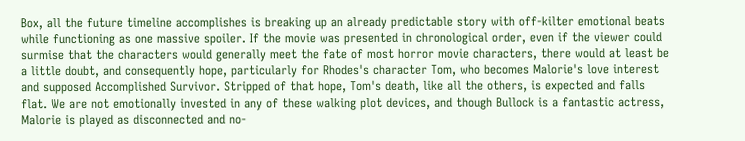Box, all the future timeline accomplishes is breaking up an already predictable story with off-kilter emotional beats while functioning as one massive spoiler. If the movie was presented in chronological order, even if the viewer could surmise that the characters would generally meet the fate of most horror movie characters, there would at least be a little doubt, and consequently hope, particularly for Rhodes's character Tom, who becomes Malorie's love interest and supposed Accomplished Survivor. Stripped of that hope, Tom's death, like all the others, is expected and falls flat. We are not emotionally invested in any of these walking plot devices, and though Bullock is a fantastic actress, Malorie is played as disconnected and no-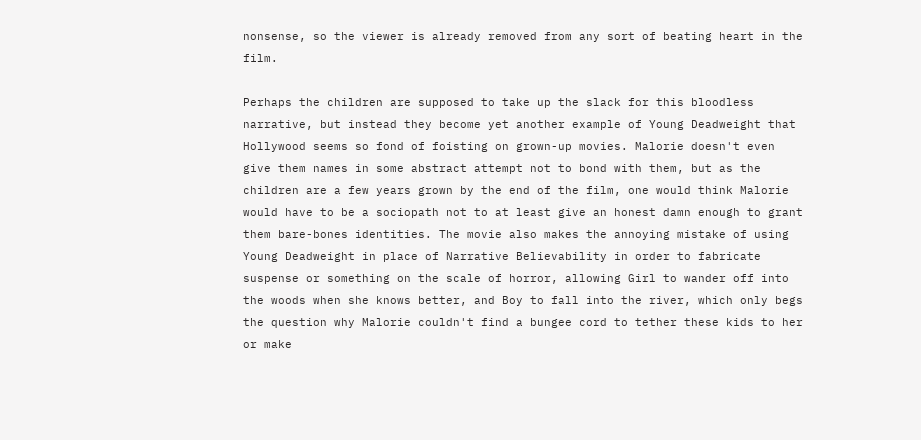nonsense, so the viewer is already removed from any sort of beating heart in the film.

Perhaps the children are supposed to take up the slack for this bloodless narrative, but instead they become yet another example of Young Deadweight that Hollywood seems so fond of foisting on grown-up movies. Malorie doesn't even give them names in some abstract attempt not to bond with them, but as the children are a few years grown by the end of the film, one would think Malorie would have to be a sociopath not to at least give an honest damn enough to grant them bare-bones identities. The movie also makes the annoying mistake of using Young Deadweight in place of Narrative Believability in order to fabricate suspense or something on the scale of horror, allowing Girl to wander off into the woods when she knows better, and Boy to fall into the river, which only begs the question why Malorie couldn't find a bungee cord to tether these kids to her or make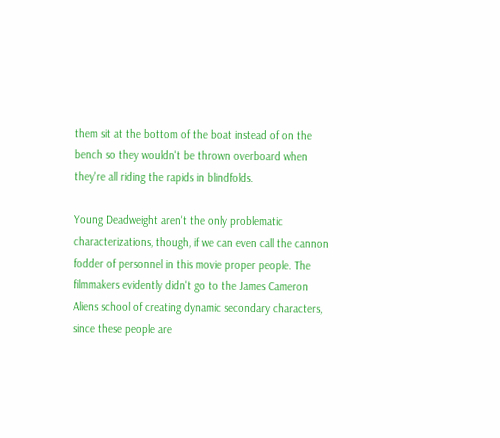them sit at the bottom of the boat instead of on the bench so they wouldn't be thrown overboard when they're all riding the rapids in blindfolds.

Young Deadweight aren't the only problematic characterizations, though, if we can even call the cannon fodder of personnel in this movie proper people. The filmmakers evidently didn't go to the James Cameron Aliens school of creating dynamic secondary characters, since these people are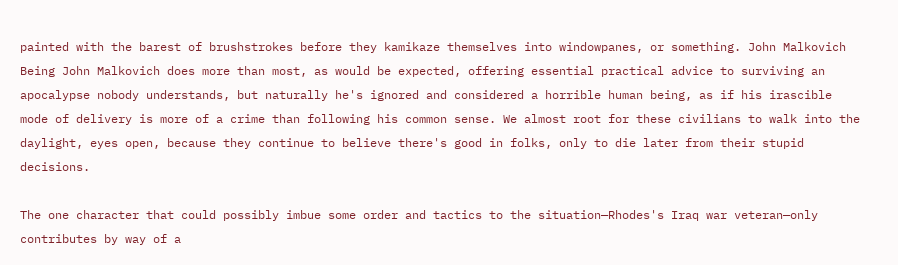painted with the barest of brushstrokes before they kamikaze themselves into windowpanes, or something. John Malkovich Being John Malkovich does more than most, as would be expected, offering essential practical advice to surviving an apocalypse nobody understands, but naturally he's ignored and considered a horrible human being, as if his irascible mode of delivery is more of a crime than following his common sense. We almost root for these civilians to walk into the daylight, eyes open, because they continue to believe there's good in folks, only to die later from their stupid decisions.

The one character that could possibly imbue some order and tactics to the situation—Rhodes's Iraq war veteran—only contributes by way of a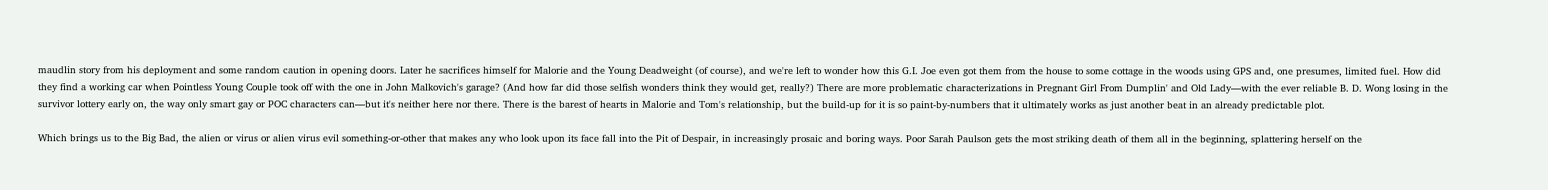maudlin story from his deployment and some random caution in opening doors. Later he sacrifices himself for Malorie and the Young Deadweight (of course), and we're left to wonder how this G.I. Joe even got them from the house to some cottage in the woods using GPS and, one presumes, limited fuel. How did they find a working car when Pointless Young Couple took off with the one in John Malkovich's garage? (And how far did those selfish wonders think they would get, really?) There are more problematic characterizations in Pregnant Girl From Dumplin' and Old Lady—with the ever reliable B. D. Wong losing in the survivor lottery early on, the way only smart gay or POC characters can—but it's neither here nor there. There is the barest of hearts in Malorie and Tom's relationship, but the build-up for it is so paint-by-numbers that it ultimately works as just another beat in an already predictable plot.

Which brings us to the Big Bad, the alien or virus or alien virus evil something-or-other that makes any who look upon its face fall into the Pit of Despair, in increasingly prosaic and boring ways. Poor Sarah Paulson gets the most striking death of them all in the beginning, splattering herself on the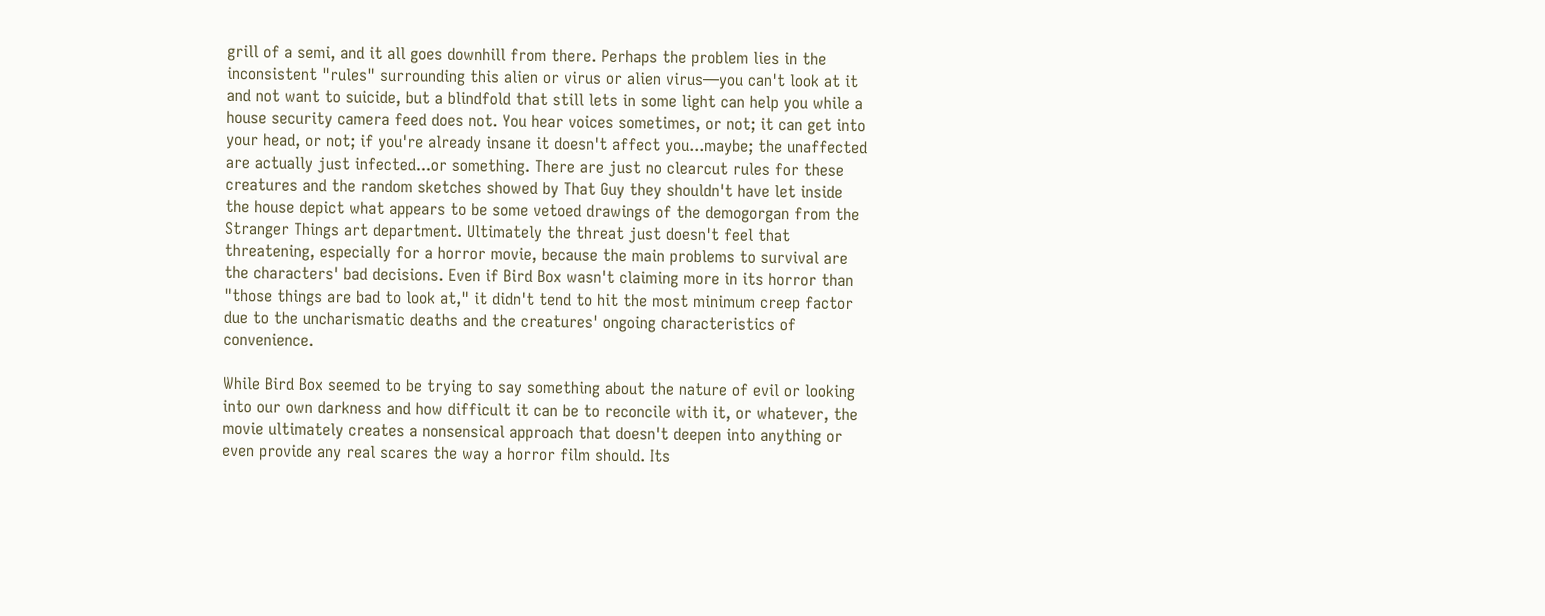grill of a semi, and it all goes downhill from there. Perhaps the problem lies in the inconsistent "rules" surrounding this alien or virus or alien virus—you can't look at it and not want to suicide, but a blindfold that still lets in some light can help you while a house security camera feed does not. You hear voices sometimes, or not; it can get into your head, or not; if you're already insane it doesn't affect you...maybe; the unaffected are actually just infected...or something. There are just no clearcut rules for these creatures and the random sketches showed by That Guy they shouldn't have let inside the house depict what appears to be some vetoed drawings of the demogorgan from the Stranger Things art department. Ultimately the threat just doesn't feel that threatening, especially for a horror movie, because the main problems to survival are the characters' bad decisions. Even if Bird Box wasn't claiming more in its horror than "those things are bad to look at," it didn't tend to hit the most minimum creep factor due to the uncharismatic deaths and the creatures' ongoing characteristics of convenience.

While Bird Box seemed to be trying to say something about the nature of evil or looking into our own darkness and how difficult it can be to reconcile with it, or whatever, the movie ultimately creates a nonsensical approach that doesn't deepen into anything or even provide any real scares the way a horror film should. Its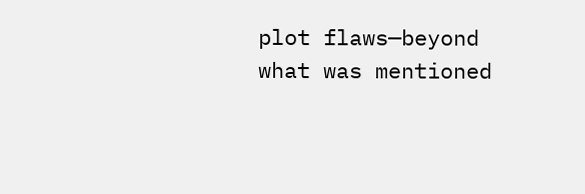plot flaws—beyond what was mentioned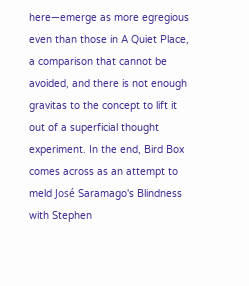here—emerge as more egregious even than those in A Quiet Place, a comparison that cannot be avoided, and there is not enough gravitas to the concept to lift it out of a superficial thought experiment. In the end, Bird Box comes across as an attempt to meld José Saramago's Blindness with Stephen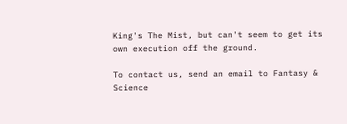King's The Mist, but can't seem to get its own execution off the ground.

To contact us, send an email to Fantasy & Science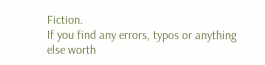Fiction.
If you find any errors, typos or anything else worth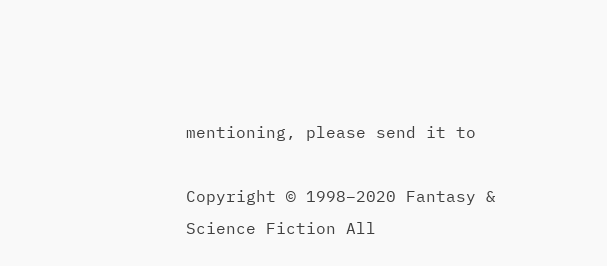mentioning, please send it to

Copyright © 1998–2020 Fantasy & Science Fiction All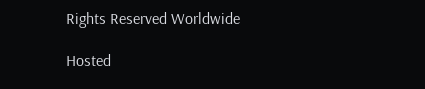Rights Reserved Worldwide

Hosted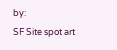by:
SF Site spot art